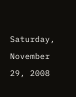Saturday, November 29, 2008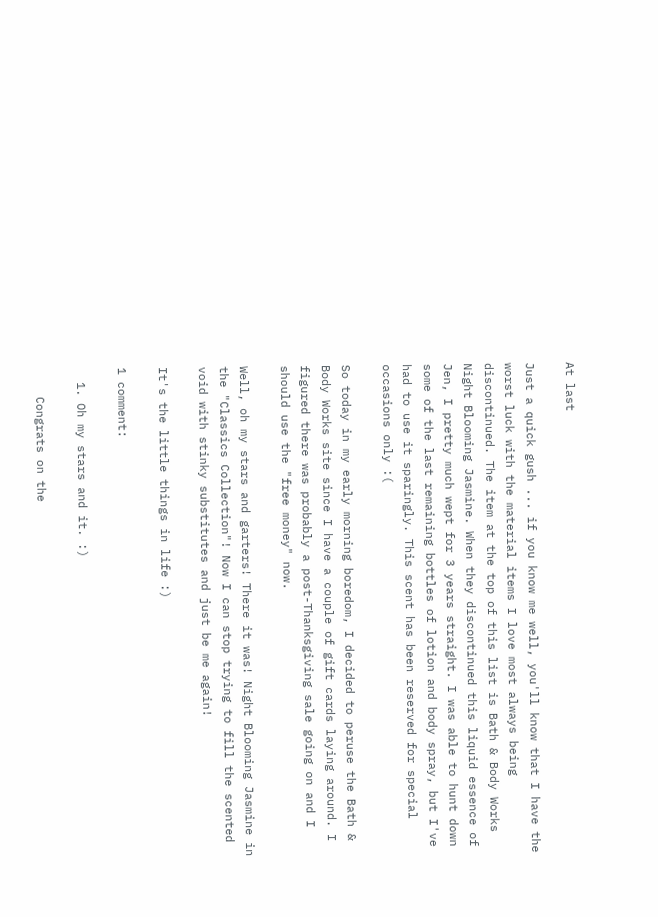At last

Just a quick gush ... if you know me well, you'll know that I have the worst luck with the material items I love most always being discontinued. The item at the top of this list is Bath & Body Works Night Blooming Jasmine. When they discontinued this liquid essence of Jen, I pretty much wept for 3 years straight. I was able to hunt down some of the last remaining bottles of lotion and body spray, but I've had to use it sparingly. This scent has been reserved for special occasions only :(

So today in my early morning boredom, I decided to peruse the Bath & Body Works site since I have a couple of gift cards laying around. I figured there was probably a post-Thanksgiving sale going on and I should use the "free money" now.

Well, oh my stars and garters! There it was! Night Blooming Jasmine in the "Classics Collection"! Now I can stop trying to fill the scented void with stinky substitutes and just be me again!

It's the little things in life :)

1 comment:

  1. Oh my stars and it. :)

    Congrats on the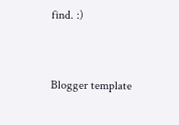find. :)


Blogger template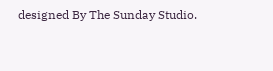designed By The Sunday Studio.